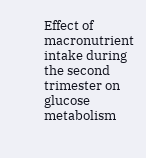Effect of macronutrient intake during the second trimester on glucose metabolism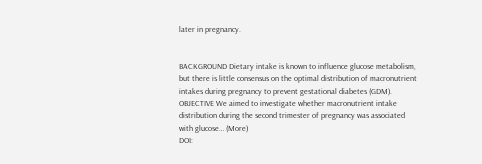later in pregnancy.


BACKGROUND Dietary intake is known to influence glucose metabolism, but there is little consensus on the optimal distribution of macronutrient intakes during pregnancy to prevent gestational diabetes (GDM). OBJECTIVE We aimed to investigate whether macronutrient intake distribution during the second trimester of pregnancy was associated with glucose… (More)
DOI: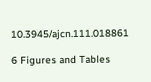10.3945/ajcn.111.018861

6 Figures and Tables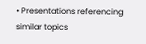• Presentations referencing similar topics